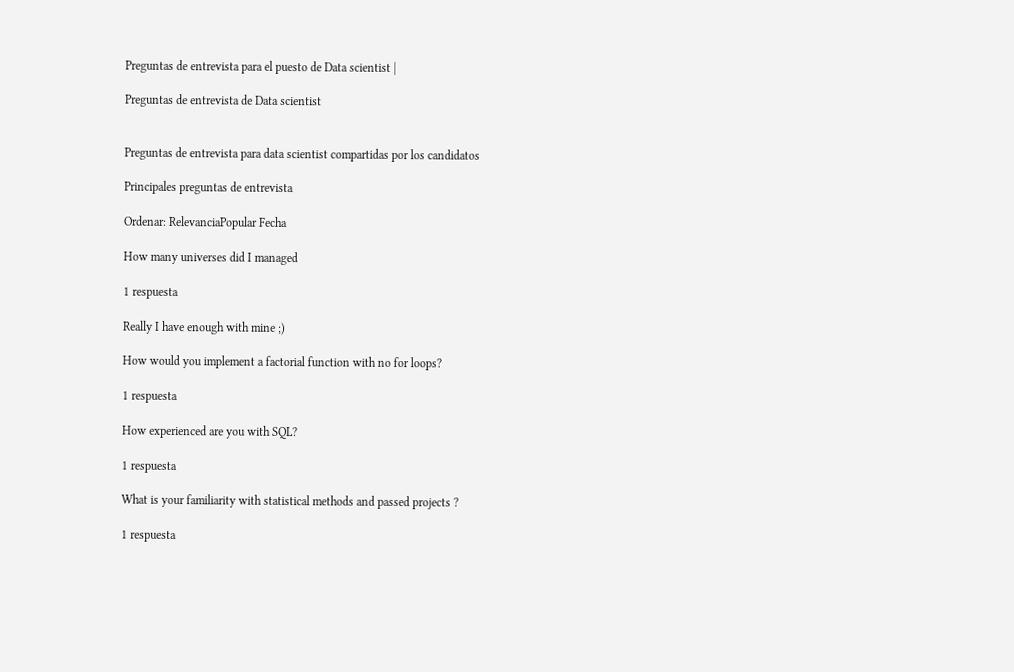Preguntas de entrevista para el puesto de Data scientist |

Preguntas de entrevista de Data scientist


Preguntas de entrevista para data scientist compartidas por los candidatos

Principales preguntas de entrevista

Ordenar: RelevanciaPopular Fecha

How many universes did I managed

1 respuesta

Really I have enough with mine ;)

How would you implement a factorial function with no for loops?

1 respuesta

How experienced are you with SQL?

1 respuesta

What is your familiarity with statistical methods and passed projects ?

1 respuesta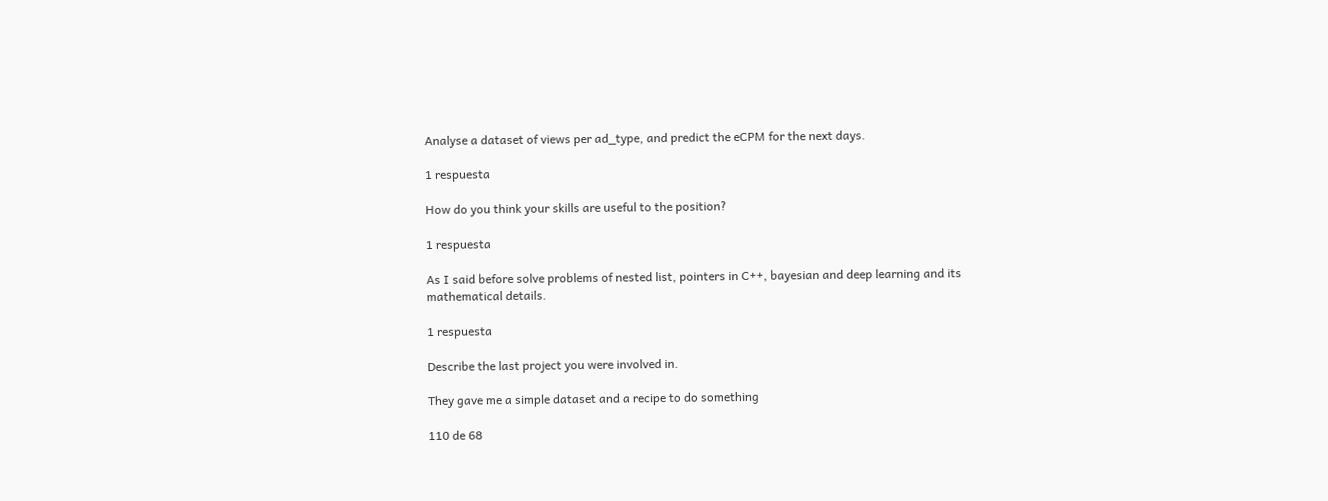Analyse a dataset of views per ad_type, and predict the eCPM for the next days.

1 respuesta

How do you think your skills are useful to the position?

1 respuesta

As I said before solve problems of nested list, pointers in C++, bayesian and deep learning and its mathematical details.

1 respuesta

Describe the last project you were involved in.

They gave me a simple dataset and a recipe to do something

110 de 68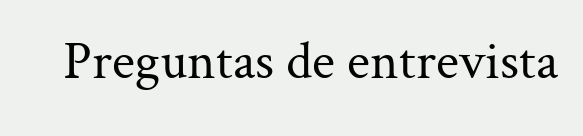Preguntas de entrevista